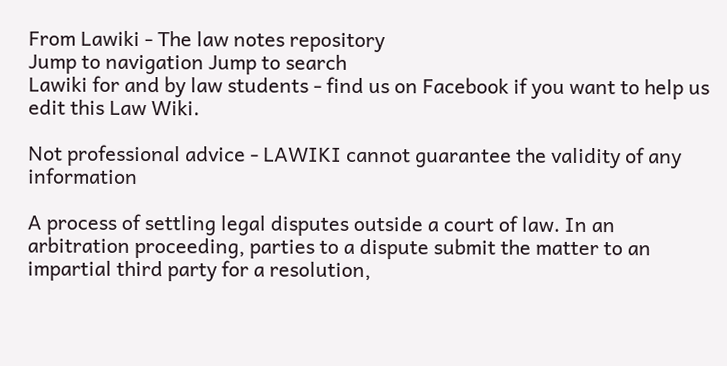From Lawiki - The law notes repository
Jump to navigation Jump to search
Lawiki for and by law students - find us on Facebook if you want to help us edit this Law Wiki.

Not professional advice - LAWIKI cannot guarantee the validity of any information

A process of settling legal disputes outside a court of law. In an arbitration proceeding, parties to a dispute submit the matter to an impartial third party for a resolution,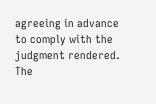agreeing in advance to comply with the judgment rendered. The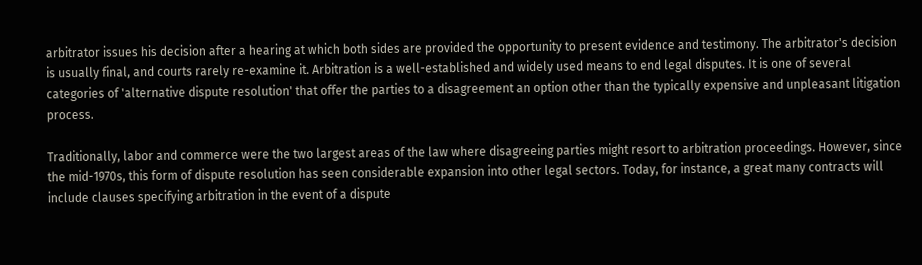arbitrator issues his decision after a hearing at which both sides are provided the opportunity to present evidence and testimony. The arbitrator's decision is usually final, and courts rarely re-examine it. Arbitration is a well-established and widely used means to end legal disputes. It is one of several categories of 'alternative dispute resolution' that offer the parties to a disagreement an option other than the typically expensive and unpleasant litigation process.

Traditionally, labor and commerce were the two largest areas of the law where disagreeing parties might resort to arbitration proceedings. However, since the mid-1970s, this form of dispute resolution has seen considerable expansion into other legal sectors. Today, for instance, a great many contracts will include clauses specifying arbitration in the event of a dispute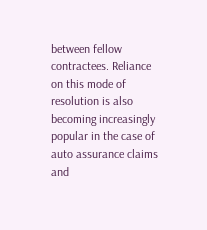between fellow contractees. Reliance on this mode of resolution is also becoming increasingly popular in the case of auto assurance claims and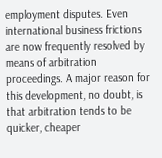employment disputes. Even international business frictions are now frequently resolved by means of arbitration proceedings. A major reason for this development, no doubt, is that arbitration tends to be quicker, cheaper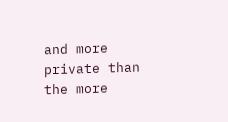and more private than the more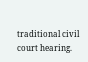traditional civil court hearing.